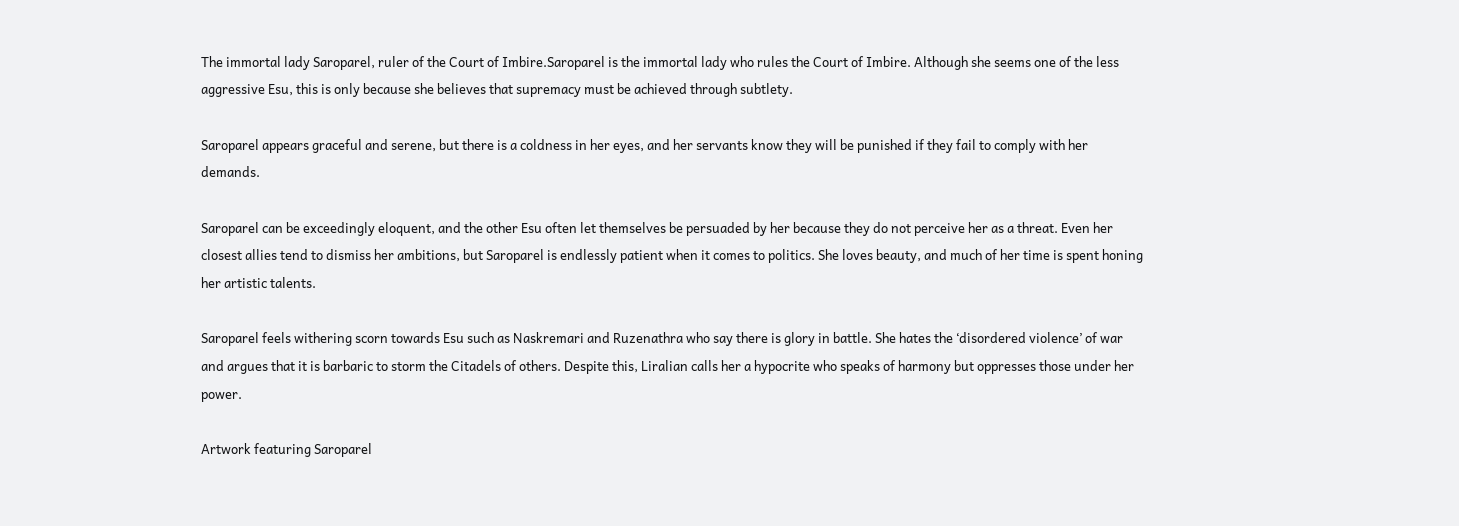The immortal lady Saroparel, ruler of the Court of Imbire.Saroparel is the immortal lady who rules the Court of Imbire. Although she seems one of the less aggressive Esu, this is only because she believes that supremacy must be achieved through subtlety.

Saroparel appears graceful and serene, but there is a coldness in her eyes, and her servants know they will be punished if they fail to comply with her demands.

Saroparel can be exceedingly eloquent, and the other Esu often let themselves be persuaded by her because they do not perceive her as a threat. Even her closest allies tend to dismiss her ambitions, but Saroparel is endlessly patient when it comes to politics. She loves beauty, and much of her time is spent honing her artistic talents.

Saroparel feels withering scorn towards Esu such as Naskremari and Ruzenathra who say there is glory in battle. She hates the ‘disordered violence’ of war and argues that it is barbaric to storm the Citadels of others. Despite this, Liralian calls her a hypocrite who speaks of harmony but oppresses those under her power.

Artwork featuring Saroparel